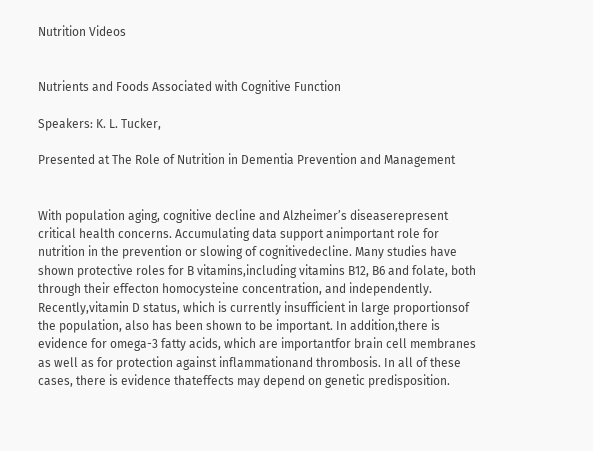Nutrition Videos


Nutrients and Foods Associated with Cognitive Function

Speakers: K. L. Tucker,

Presented at The Role of Nutrition in Dementia Prevention and Management


With population aging, cognitive decline and Alzheimer’s diseaserepresent critical health concerns. Accumulating data support animportant role for nutrition in the prevention or slowing of cognitivedecline. Many studies have shown protective roles for B vitamins,including vitamins B12, B6 and folate, both through their effecton homocysteine concentration, and independently. Recently,vitamin D status, which is currently insufficient in large proportionsof the population, also has been shown to be important. In addition,there is evidence for omega-3 fatty acids, which are importantfor brain cell membranes as well as for protection against inflammationand thrombosis. In all of these cases, there is evidence thateffects may depend on genetic predisposition.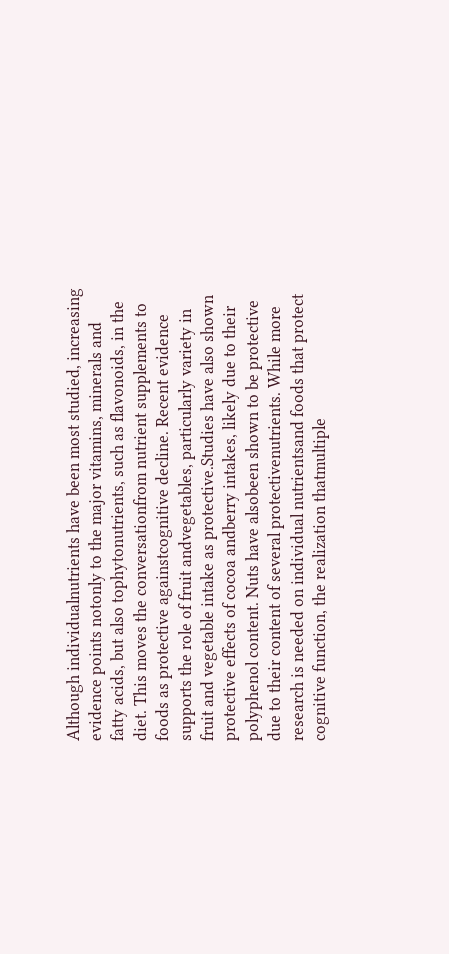Although individualnutrients have been most studied, increasing evidence points notonly to the major vitamins, minerals and fatty acids, but also tophytonutrients, such as flavonoids, in the diet. This moves the conversationfrom nutrient supplements to foods as protective againstcognitive decline. Recent evidence supports the role of fruit andvegetables, particularly variety in fruit and vegetable intake as protective.Studies have also shown protective effects of cocoa andberry intakes, likely due to their polyphenol content. Nuts have alsobeen shown to be protective due to their content of several protectivenutrients. While more research is needed on individual nutrientsand foods that protect cognitive function, the realization thatmultiple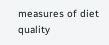measures of diet quality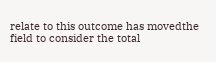relate to this outcome has movedthe field to consider the total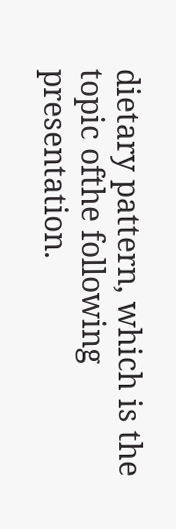dietary pattern, which is the topic ofthe following presentation.